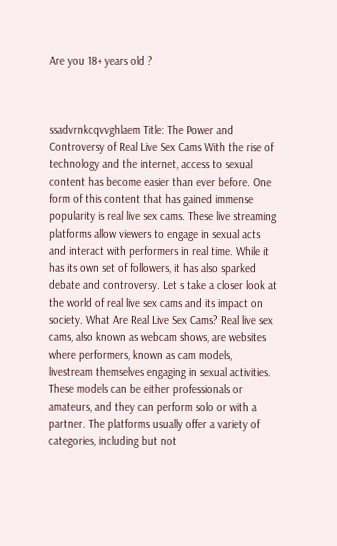Are you 18+ years old ?



ssadvrnkcqvvghlaem Title: The Power and Controversy of Real Live Sex Cams With the rise of technology and the internet, access to sexual content has become easier than ever before. One form of this content that has gained immense popularity is real live sex cams. These live streaming platforms allow viewers to engage in sexual acts and interact with performers in real time. While it has its own set of followers, it has also sparked debate and controversy. Let s take a closer look at the world of real live sex cams and its impact on society. What Are Real Live Sex Cams? Real live sex cams, also known as webcam shows, are websites where performers, known as cam models, livestream themselves engaging in sexual activities. These models can be either professionals or amateurs, and they can perform solo or with a partner. The platforms usually offer a variety of categories, including but not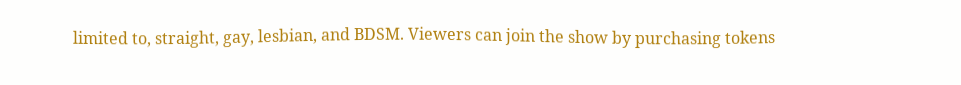limited to, straight, gay, lesbian, and BDSM. Viewers can join the show by purchasing tokens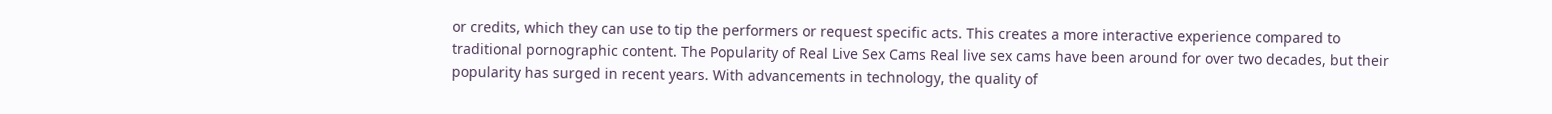or credits, which they can use to tip the performers or request specific acts. This creates a more interactive experience compared to traditional pornographic content. The Popularity of Real Live Sex Cams Real live sex cams have been around for over two decades, but their popularity has surged in recent years. With advancements in technology, the quality of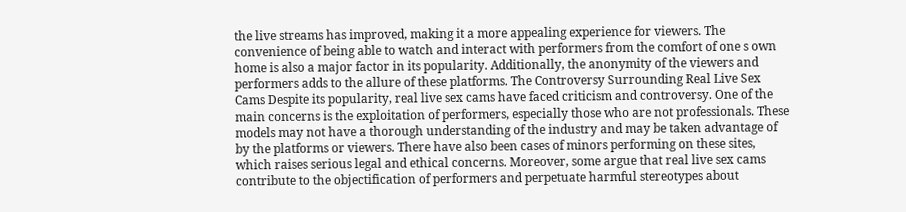the live streams has improved, making it a more appealing experience for viewers. The convenience of being able to watch and interact with performers from the comfort of one s own home is also a major factor in its popularity. Additionally, the anonymity of the viewers and performers adds to the allure of these platforms. The Controversy Surrounding Real Live Sex Cams Despite its popularity, real live sex cams have faced criticism and controversy. One of the main concerns is the exploitation of performers, especially those who are not professionals. These models may not have a thorough understanding of the industry and may be taken advantage of by the platforms or viewers. There have also been cases of minors performing on these sites, which raises serious legal and ethical concerns. Moreover, some argue that real live sex cams contribute to the objectification of performers and perpetuate harmful stereotypes about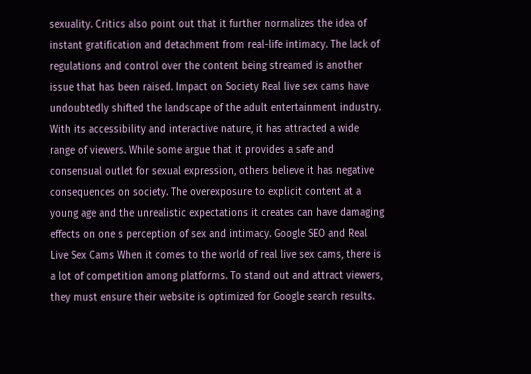sexuality. Critics also point out that it further normalizes the idea of instant gratification and detachment from real-life intimacy. The lack of regulations and control over the content being streamed is another issue that has been raised. Impact on Society Real live sex cams have undoubtedly shifted the landscape of the adult entertainment industry. With its accessibility and interactive nature, it has attracted a wide range of viewers. While some argue that it provides a safe and consensual outlet for sexual expression, others believe it has negative consequences on society. The overexposure to explicit content at a young age and the unrealistic expectations it creates can have damaging effects on one s perception of sex and intimacy. Google SEO and Real Live Sex Cams When it comes to the world of real live sex cams, there is a lot of competition among platforms. To stand out and attract viewers, they must ensure their website is optimized for Google search results.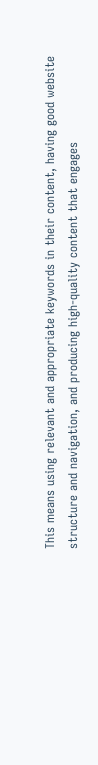This means using relevant and appropriate keywords in their content, having good website structure and navigation, and producing high-quality content that engages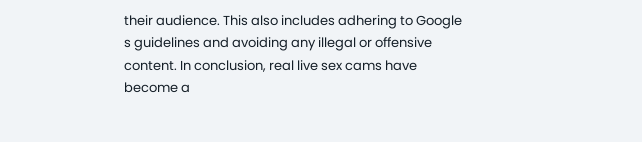their audience. This also includes adhering to Google s guidelines and avoiding any illegal or offensive content. In conclusion, real live sex cams have become a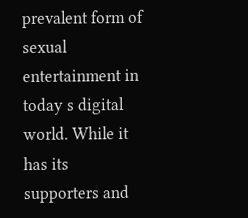prevalent form of sexual entertainment in today s digital world. While it has its supporters and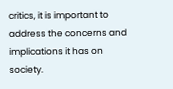critics, it is important to address the concerns and implications it has on society.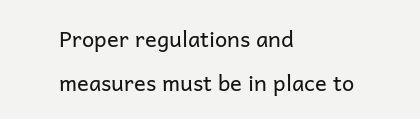Proper regulations and measures must be in place to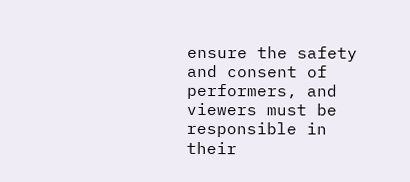ensure the safety and consent of performers, and viewers must be responsible in their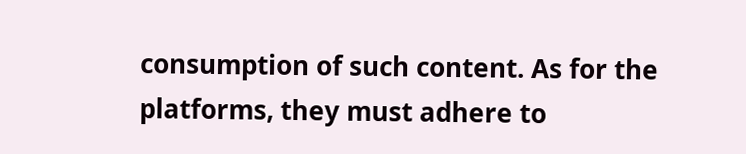consumption of such content. As for the platforms, they must adhere to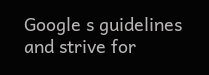Google s guidelines and strive for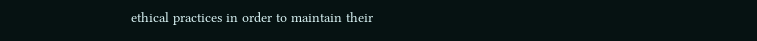ethical practices in order to maintain their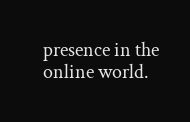presence in the online world.